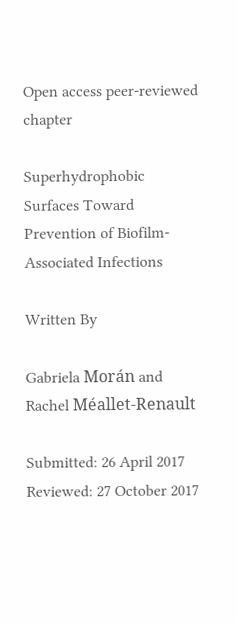Open access peer-reviewed chapter

Superhydrophobic Surfaces Toward Prevention of Biofilm- Associated Infections

Written By

Gabriela Morán and Rachel Méallet-Renault

Submitted: 26 April 2017 Reviewed: 27 October 2017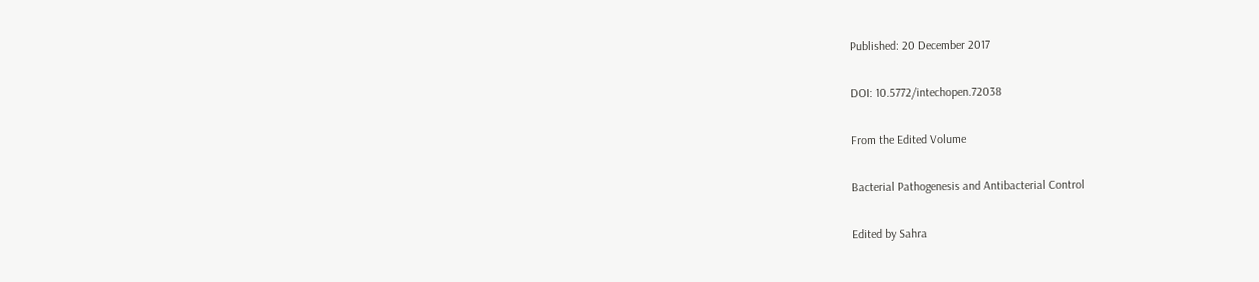Published: 20 December 2017

DOI: 10.5772/intechopen.72038

From the Edited Volume

Bacterial Pathogenesis and Antibacterial Control

Edited by Sahra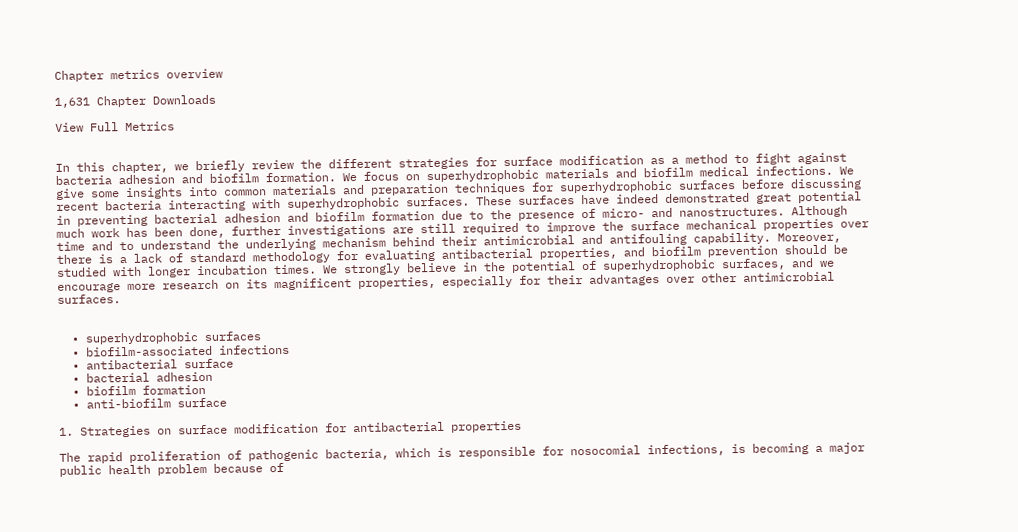Chapter metrics overview

1,631 Chapter Downloads

View Full Metrics


In this chapter, we briefly review the different strategies for surface modification as a method to fight against bacteria adhesion and biofilm formation. We focus on superhydrophobic materials and biofilm medical infections. We give some insights into common materials and preparation techniques for superhydrophobic surfaces before discussing recent bacteria interacting with superhydrophobic surfaces. These surfaces have indeed demonstrated great potential in preventing bacterial adhesion and biofilm formation due to the presence of micro- and nanostructures. Although much work has been done, further investigations are still required to improve the surface mechanical properties over time and to understand the underlying mechanism behind their antimicrobial and antifouling capability. Moreover, there is a lack of standard methodology for evaluating antibacterial properties, and biofilm prevention should be studied with longer incubation times. We strongly believe in the potential of superhydrophobic surfaces, and we encourage more research on its magnificent properties, especially for their advantages over other antimicrobial surfaces.


  • superhydrophobic surfaces
  • biofilm-associated infections
  • antibacterial surface
  • bacterial adhesion
  • biofilm formation
  • anti-biofilm surface

1. Strategies on surface modification for antibacterial properties

The rapid proliferation of pathogenic bacteria, which is responsible for nosocomial infections, is becoming a major public health problem because of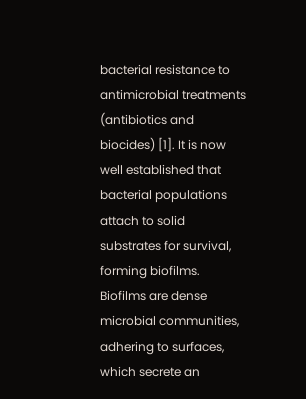bacterial resistance to antimicrobial treatments (antibiotics and biocides) [1]. It is now well established that bacterial populations attach to solid substrates for survival, forming biofilms. Biofilms are dense microbial communities, adhering to surfaces, which secrete an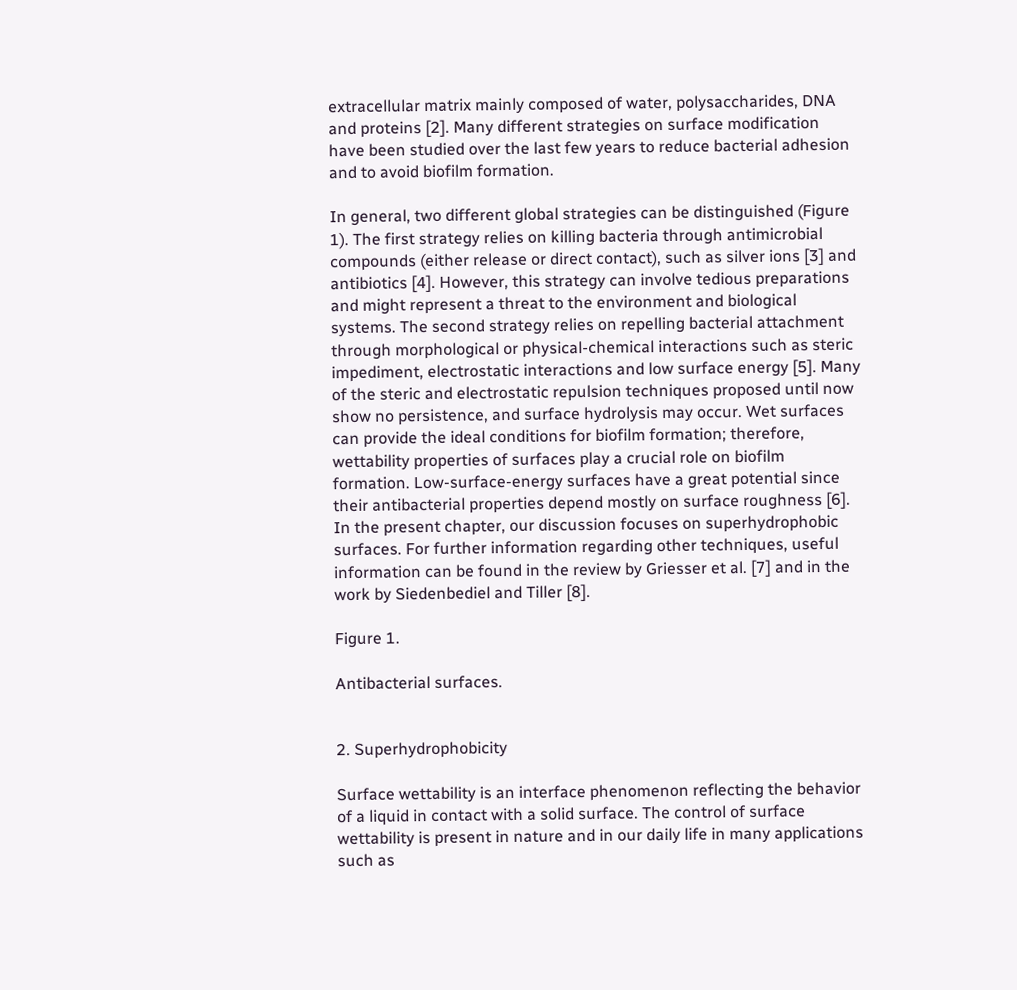extracellular matrix mainly composed of water, polysaccharides, DNA and proteins [2]. Many different strategies on surface modification have been studied over the last few years to reduce bacterial adhesion and to avoid biofilm formation.

In general, two different global strategies can be distinguished (Figure 1). The first strategy relies on killing bacteria through antimicrobial compounds (either release or direct contact), such as silver ions [3] and antibiotics [4]. However, this strategy can involve tedious preparations and might represent a threat to the environment and biological systems. The second strategy relies on repelling bacterial attachment through morphological or physical-chemical interactions such as steric impediment, electrostatic interactions and low surface energy [5]. Many of the steric and electrostatic repulsion techniques proposed until now show no persistence, and surface hydrolysis may occur. Wet surfaces can provide the ideal conditions for biofilm formation; therefore, wettability properties of surfaces play a crucial role on biofilm formation. Low-surface-energy surfaces have a great potential since their antibacterial properties depend mostly on surface roughness [6]. In the present chapter, our discussion focuses on superhydrophobic surfaces. For further information regarding other techniques, useful information can be found in the review by Griesser et al. [7] and in the work by Siedenbediel and Tiller [8].

Figure 1.

Antibacterial surfaces.


2. Superhydrophobicity

Surface wettability is an interface phenomenon reflecting the behavior of a liquid in contact with a solid surface. The control of surface wettability is present in nature and in our daily life in many applications such as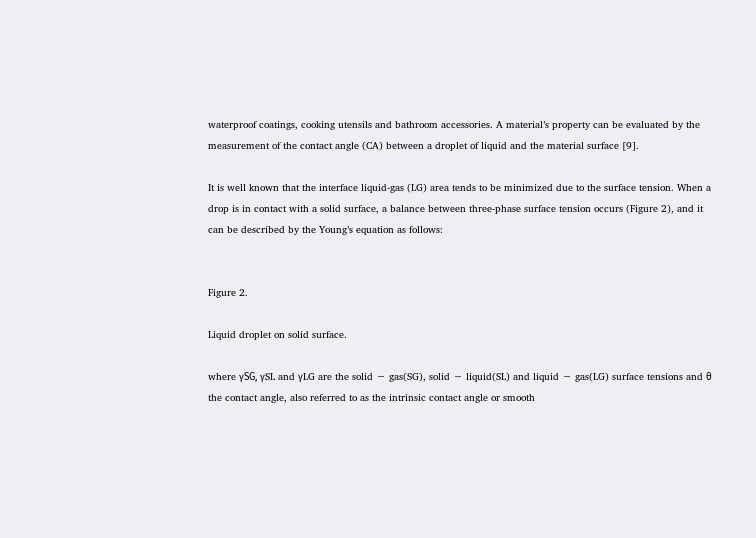waterproof coatings, cooking utensils and bathroom accessories. A material’s property can be evaluated by the measurement of the contact angle (CA) between a droplet of liquid and the material surface [9].

It is well known that the interface liquid-gas (LG) area tends to be minimized due to the surface tension. When a drop is in contact with a solid surface, a balance between three-phase surface tension occurs (Figure 2), and it can be described by the Young’s equation as follows:


Figure 2.

Liquid droplet on solid surface.

where γSG, γSL and γLG are the solid − gas(SG), solid − liquid(SL) and liquid − gas(LG) surface tensions and θ the contact angle, also referred to as the intrinsic contact angle or smooth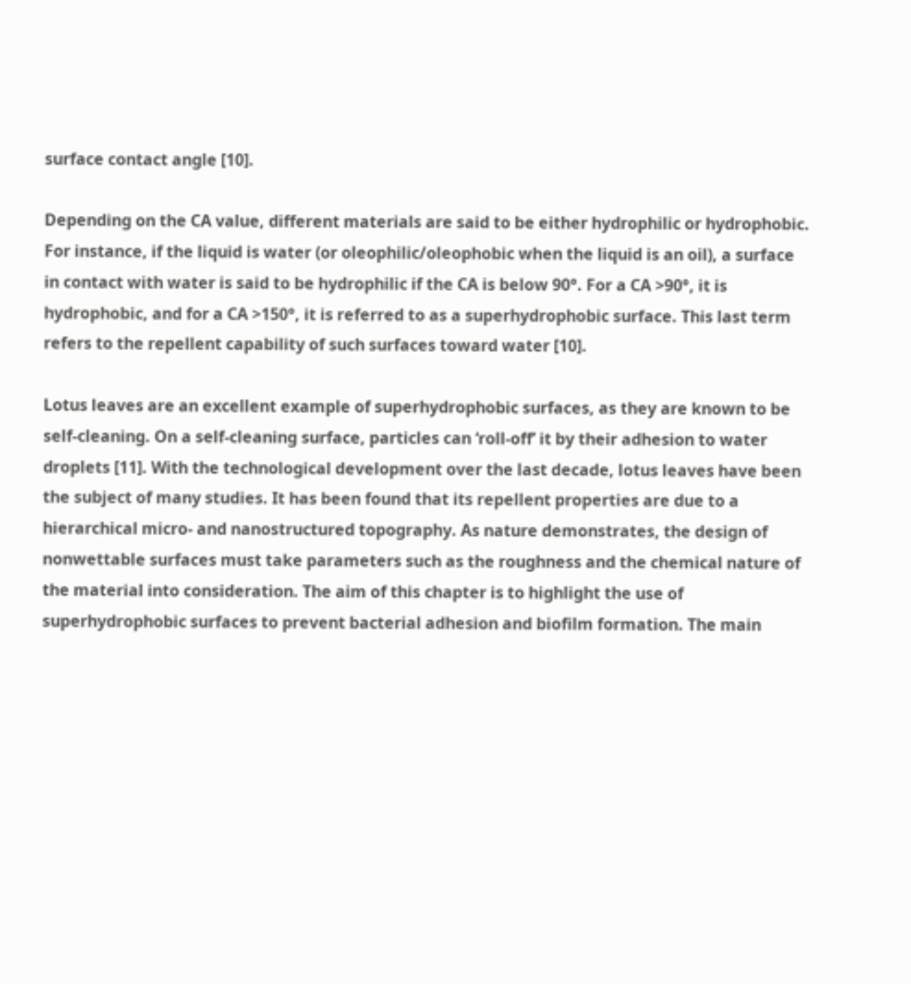surface contact angle [10].

Depending on the CA value, different materials are said to be either hydrophilic or hydrophobic. For instance, if the liquid is water (or oleophilic/oleophobic when the liquid is an oil), a surface in contact with water is said to be hydrophilic if the CA is below 90°. For a CA >90°, it is hydrophobic, and for a CA >150°, it is referred to as a superhydrophobic surface. This last term refers to the repellent capability of such surfaces toward water [10].

Lotus leaves are an excellent example of superhydrophobic surfaces, as they are known to be self-cleaning. On a self-cleaning surface, particles can ‘roll-off’ it by their adhesion to water droplets [11]. With the technological development over the last decade, lotus leaves have been the subject of many studies. It has been found that its repellent properties are due to a hierarchical micro- and nanostructured topography. As nature demonstrates, the design of nonwettable surfaces must take parameters such as the roughness and the chemical nature of the material into consideration. The aim of this chapter is to highlight the use of superhydrophobic surfaces to prevent bacterial adhesion and biofilm formation. The main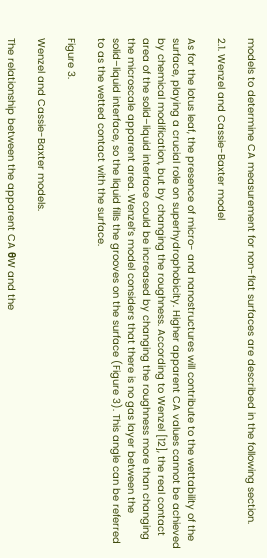models to determine CA measurement for non-flat surfaces are described in the following section.

2.1. Wenzel and Cassie-Baxter model

As for the lotus leaf, the presence of micro- and nanostructures will contribute to the wettability of the surface, playing a crucial role on superhydrophobicity. Higher apparent CA values cannot be achieved by chemical modification, but by changing the roughness. According to Wenzel [12], the real contact area of the solid–liquid interface could be increased by changing the roughness more than changing the microscale apparent area. Wenzel’s model considers that there is no gas layer between the solid–liquid interface, so the liquid fills the grooves on the surface (Figure 3). This angle can be referred to as the wetted contact with the surface.

Figure 3.

Wenzel and Cassie-Baxter models.

The relationship between the apparent CA θW and the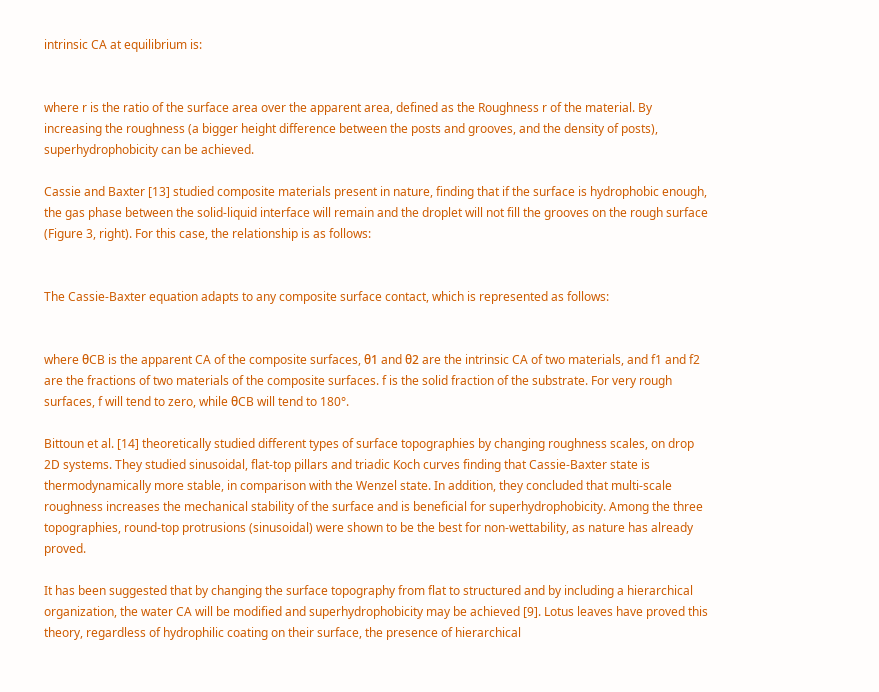intrinsic CA at equilibrium is:


where r is the ratio of the surface area over the apparent area, defined as the Roughness r of the material. By increasing the roughness (a bigger height difference between the posts and grooves, and the density of posts), superhydrophobicity can be achieved.

Cassie and Baxter [13] studied composite materials present in nature, finding that if the surface is hydrophobic enough, the gas phase between the solid-liquid interface will remain and the droplet will not fill the grooves on the rough surface (Figure 3, right). For this case, the relationship is as follows:


The Cassie-Baxter equation adapts to any composite surface contact, which is represented as follows:


where θCB is the apparent CA of the composite surfaces, θ1 and θ2 are the intrinsic CA of two materials, and f1 and f2 are the fractions of two materials of the composite surfaces. f is the solid fraction of the substrate. For very rough surfaces, f will tend to zero, while θCB will tend to 180°.

Bittoun et al. [14] theoretically studied different types of surface topographies by changing roughness scales, on drop 2D systems. They studied sinusoidal, flat-top pillars and triadic Koch curves finding that Cassie-Baxter state is thermodynamically more stable, in comparison with the Wenzel state. In addition, they concluded that multi-scale roughness increases the mechanical stability of the surface and is beneficial for superhydrophobicity. Among the three topographies, round-top protrusions (sinusoidal) were shown to be the best for non-wettability, as nature has already proved.

It has been suggested that by changing the surface topography from flat to structured and by including a hierarchical organization, the water CA will be modified and superhydrophobicity may be achieved [9]. Lotus leaves have proved this theory, regardless of hydrophilic coating on their surface, the presence of hierarchical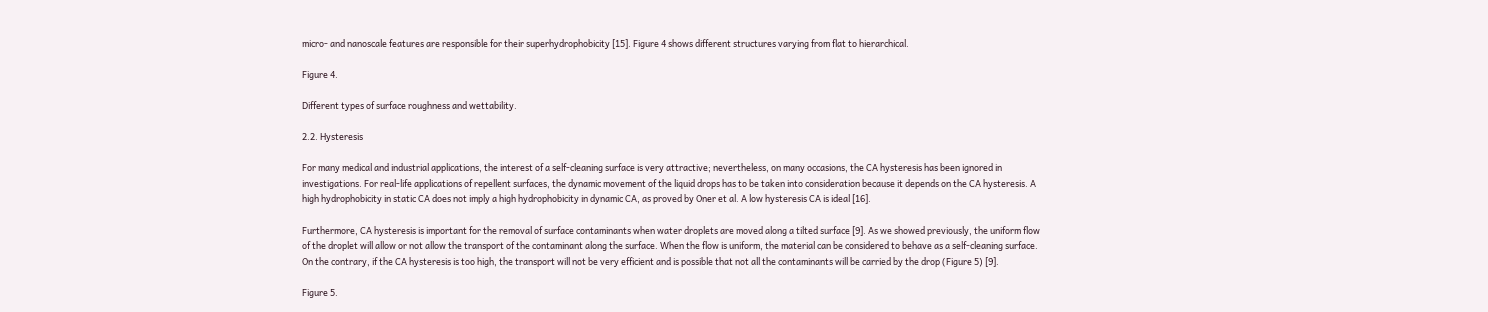micro- and nanoscale features are responsible for their superhydrophobicity [15]. Figure 4 shows different structures varying from flat to hierarchical.

Figure 4.

Different types of surface roughness and wettability.

2.2. Hysteresis

For many medical and industrial applications, the interest of a self-cleaning surface is very attractive; nevertheless, on many occasions, the CA hysteresis has been ignored in investigations. For real-life applications of repellent surfaces, the dynamic movement of the liquid drops has to be taken into consideration because it depends on the CA hysteresis. A high hydrophobicity in static CA does not imply a high hydrophobicity in dynamic CA, as proved by Oner et al. A low hysteresis CA is ideal [16].

Furthermore, CA hysteresis is important for the removal of surface contaminants when water droplets are moved along a tilted surface [9]. As we showed previously, the uniform flow of the droplet will allow or not allow the transport of the contaminant along the surface. When the flow is uniform, the material can be considered to behave as a self-cleaning surface. On the contrary, if the CA hysteresis is too high, the transport will not be very efficient and is possible that not all the contaminants will be carried by the drop (Figure 5) [9].

Figure 5.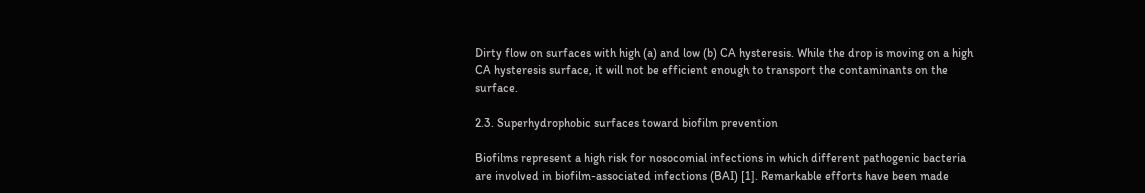Dirty flow on surfaces with high (a) and low (b) CA hysteresis. While the drop is moving on a high CA hysteresis surface, it will not be efficient enough to transport the contaminants on the surface.

2.3. Superhydrophobic surfaces toward biofilm prevention

Biofilms represent a high risk for nosocomial infections in which different pathogenic bacteria are involved in biofilm-associated infections (BAI) [1]. Remarkable efforts have been made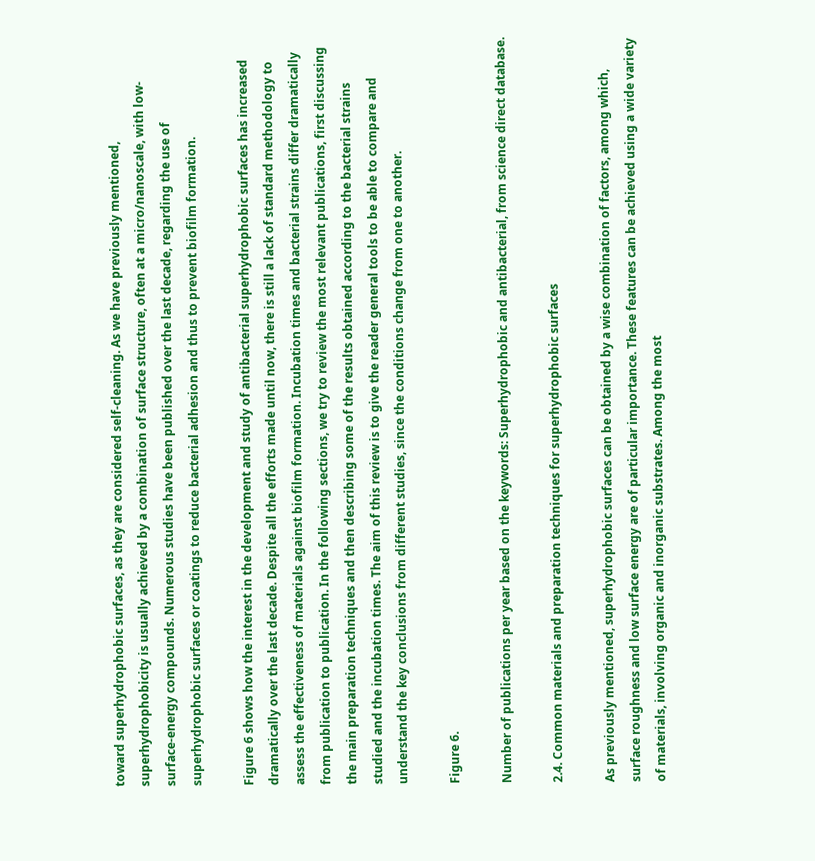toward superhydrophobic surfaces, as they are considered self-cleaning. As we have previously mentioned, superhydrophobicity is usually achieved by a combination of surface structure, often at a micro/nanoscale, with low-surface-energy compounds. Numerous studies have been published over the last decade, regarding the use of superhydrophobic surfaces or coatings to reduce bacterial adhesion and thus to prevent biofilm formation.

Figure 6 shows how the interest in the development and study of antibacterial superhydrophobic surfaces has increased dramatically over the last decade. Despite all the efforts made until now, there is still a lack of standard methodology to assess the effectiveness of materials against biofilm formation. Incubation times and bacterial strains differ dramatically from publication to publication. In the following sections, we try to review the most relevant publications, first discussing the main preparation techniques and then describing some of the results obtained according to the bacterial strains studied and the incubation times. The aim of this review is to give the reader general tools to be able to compare and understand the key conclusions from different studies, since the conditions change from one to another.

Figure 6.

Number of publications per year based on the keywords: Superhydrophobic and antibacterial, from science direct database.

2.4. Common materials and preparation techniques for superhydrophobic surfaces

As previously mentioned, superhydrophobic surfaces can be obtained by a wise combination of factors, among which, surface roughness and low surface energy are of particular importance. These features can be achieved using a wide variety of materials, involving organic and inorganic substrates. Among the most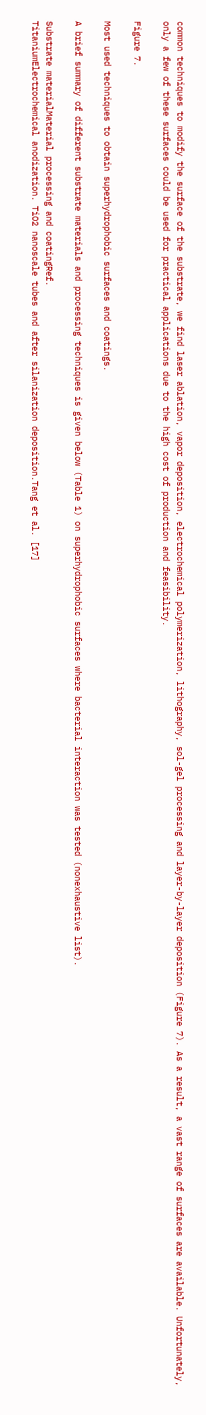common techniques to modify the surface of the substrate, we find laser ablation, vapor deposition, electrochemical polymerization, lithography, sol-gel processing and layer-by-layer deposition (Figure 7). As a result, a vast range of surfaces are available. Unfortunately, only a few of these surfaces could be used for practical applications due to the high cost of production and feasibility.

Figure 7.

Most used techniques to obtain superhydrophobic surfaces and coatings.

A brief summary of different substrate materials and processing techniques is given below (Table 1) on superhydrophobic surfaces where bacterial interaction was tested (nonexhaustive list).

Substrate materialMaterial processing and coatingRef.
TitaniumElectrochemical anodization. TiO2 nanoscale tubes and after silanization deposition.Tang et al. [17]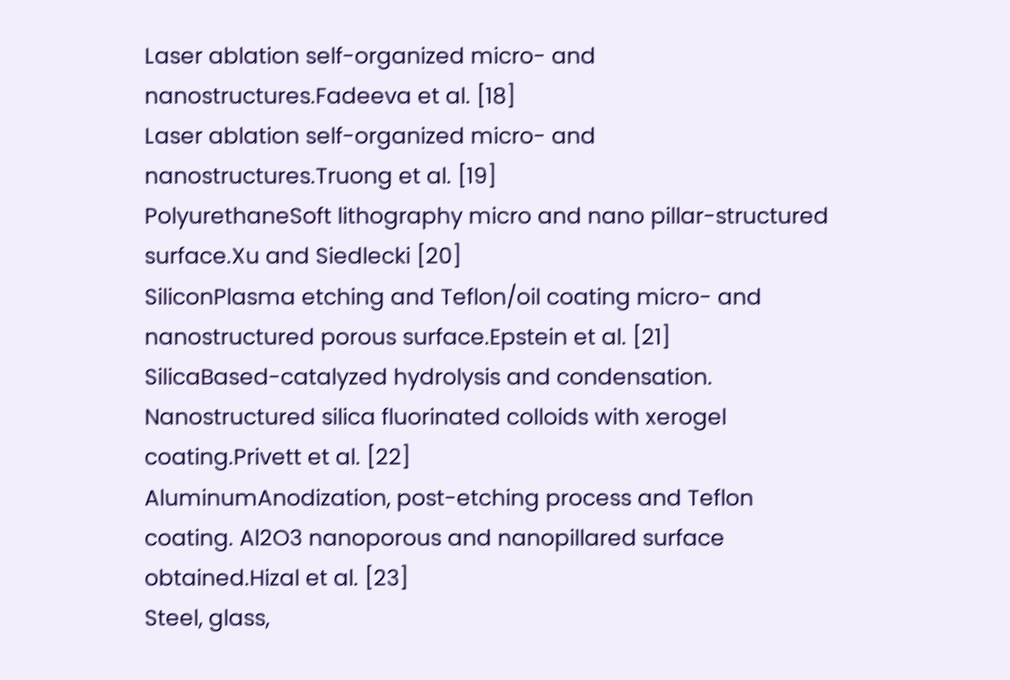Laser ablation self-organized micro- and nanostructures.Fadeeva et al. [18]
Laser ablation self-organized micro- and nanostructures.Truong et al. [19]
PolyurethaneSoft lithography micro and nano pillar-structured surface.Xu and Siedlecki [20]
SiliconPlasma etching and Teflon/oil coating micro- and nanostructured porous surface.Epstein et al. [21]
SilicaBased-catalyzed hydrolysis and condensation. Nanostructured silica fluorinated colloids with xerogel coating.Privett et al. [22]
AluminumAnodization, post-etching process and Teflon coating. Al2O3 nanoporous and nanopillared surface obtained.Hizal et al. [23]
Steel, glass,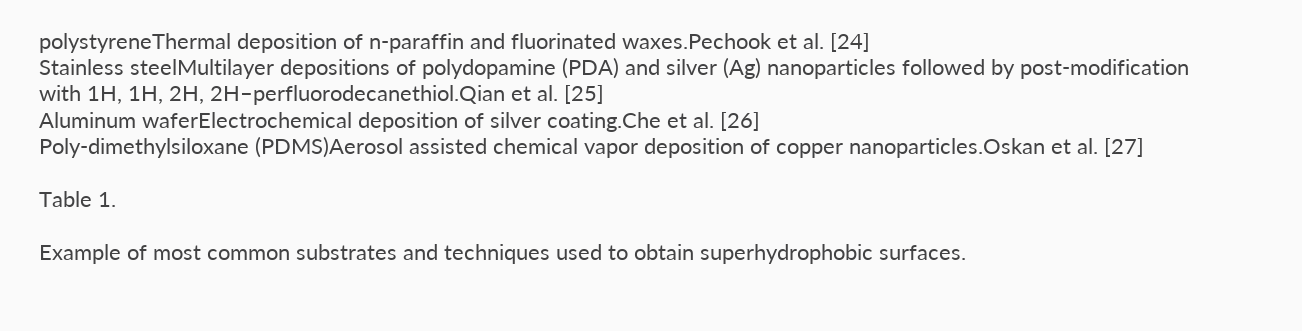polystyreneThermal deposition of n-paraffin and fluorinated waxes.Pechook et al. [24]
Stainless steelMultilayer depositions of polydopamine (PDA) and silver (Ag) nanoparticles followed by post-modification with 1H, 1H, 2H, 2H–perfluorodecanethiol.Qian et al. [25]
Aluminum waferElectrochemical deposition of silver coating.Che et al. [26]
Poly-dimethylsiloxane (PDMS)Aerosol assisted chemical vapor deposition of copper nanoparticles.Oskan et al. [27]

Table 1.

Example of most common substrates and techniques used to obtain superhydrophobic surfaces.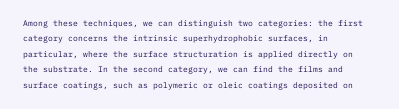Among these techniques, we can distinguish two categories: the first category concerns the intrinsic superhydrophobic surfaces, in particular, where the surface structuration is applied directly on the substrate. In the second category, we can find the films and surface coatings, such as polymeric or oleic coatings deposited on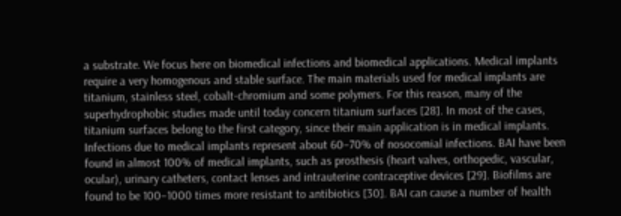a substrate. We focus here on biomedical infections and biomedical applications. Medical implants require a very homogenous and stable surface. The main materials used for medical implants are titanium, stainless steel, cobalt-chromium and some polymers. For this reason, many of the superhydrophobic studies made until today concern titanium surfaces [28]. In most of the cases, titanium surfaces belong to the first category, since their main application is in medical implants. Infections due to medical implants represent about 60–70% of nosocomial infections. BAI have been found in almost 100% of medical implants, such as prosthesis (heart valves, orthopedic, vascular, ocular), urinary catheters, contact lenses and intrauterine contraceptive devices [29]. Biofilms are found to be 100–1000 times more resistant to antibiotics [30]. BAI can cause a number of health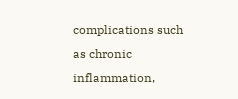complications such as chronic inflammation,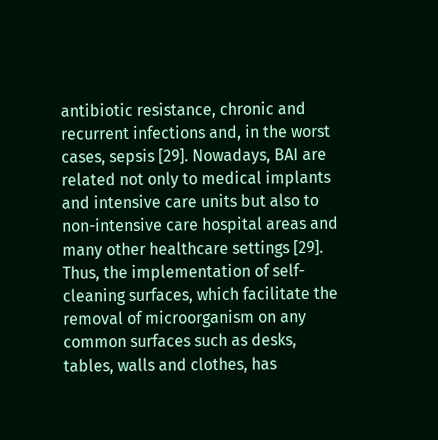antibiotic resistance, chronic and recurrent infections and, in the worst cases, sepsis [29]. Nowadays, BAI are related not only to medical implants and intensive care units but also to non-intensive care hospital areas and many other healthcare settings [29]. Thus, the implementation of self-cleaning surfaces, which facilitate the removal of microorganism on any common surfaces such as desks, tables, walls and clothes, has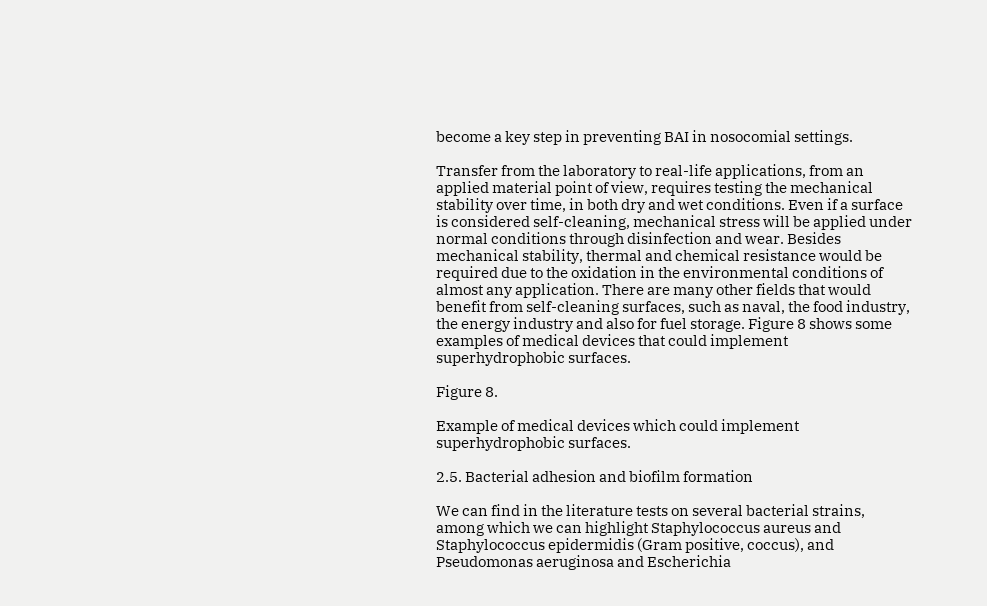become a key step in preventing BAI in nosocomial settings.

Transfer from the laboratory to real-life applications, from an applied material point of view, requires testing the mechanical stability over time, in both dry and wet conditions. Even if a surface is considered self-cleaning, mechanical stress will be applied under normal conditions through disinfection and wear. Besides mechanical stability, thermal and chemical resistance would be required due to the oxidation in the environmental conditions of almost any application. There are many other fields that would benefit from self-cleaning surfaces, such as naval, the food industry, the energy industry and also for fuel storage. Figure 8 shows some examples of medical devices that could implement superhydrophobic surfaces.

Figure 8.

Example of medical devices which could implement superhydrophobic surfaces.

2.5. Bacterial adhesion and biofilm formation

We can find in the literature tests on several bacterial strains, among which we can highlight Staphylococcus aureus and Staphylococcus epidermidis (Gram positive, coccus), and Pseudomonas aeruginosa and Escherichia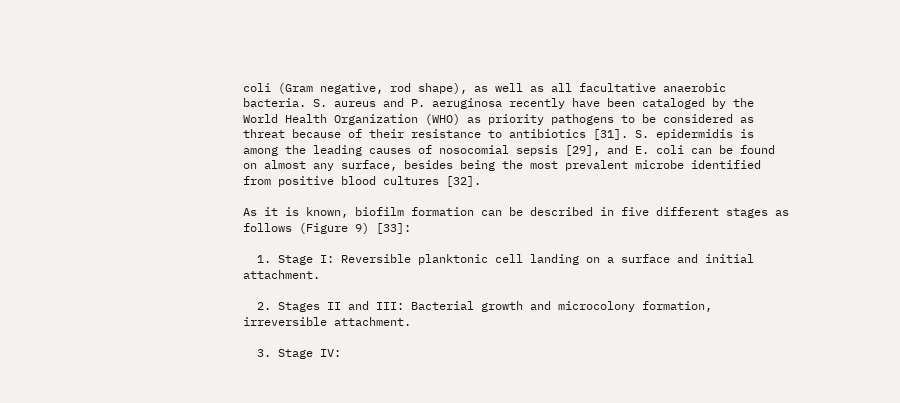coli (Gram negative, rod shape), as well as all facultative anaerobic bacteria. S. aureus and P. aeruginosa recently have been cataloged by the World Health Organization (WHO) as priority pathogens to be considered as threat because of their resistance to antibiotics [31]. S. epidermidis is among the leading causes of nosocomial sepsis [29], and E. coli can be found on almost any surface, besides being the most prevalent microbe identified from positive blood cultures [32].

As it is known, biofilm formation can be described in five different stages as follows (Figure 9) [33]:

  1. Stage I: Reversible planktonic cell landing on a surface and initial attachment.

  2. Stages II and III: Bacterial growth and microcolony formation, irreversible attachment.

  3. Stage IV: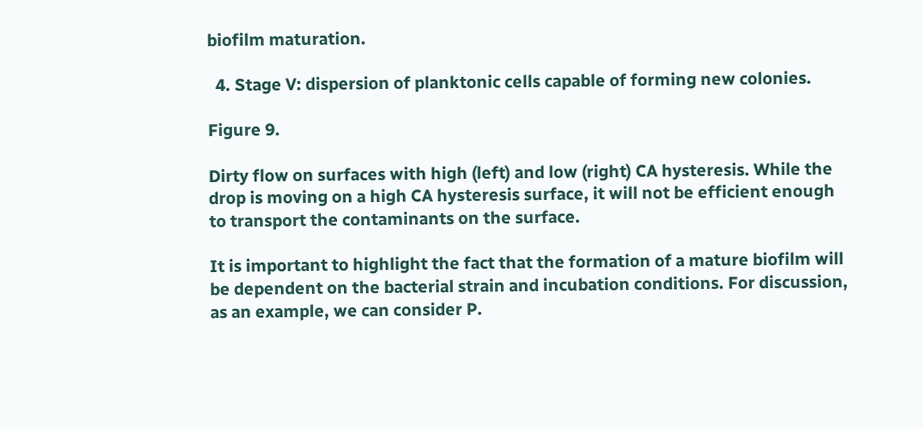biofilm maturation.

  4. Stage V: dispersion of planktonic cells capable of forming new colonies.

Figure 9.

Dirty flow on surfaces with high (left) and low (right) CA hysteresis. While the drop is moving on a high CA hysteresis surface, it will not be efficient enough to transport the contaminants on the surface.

It is important to highlight the fact that the formation of a mature biofilm will be dependent on the bacterial strain and incubation conditions. For discussion, as an example, we can consider P.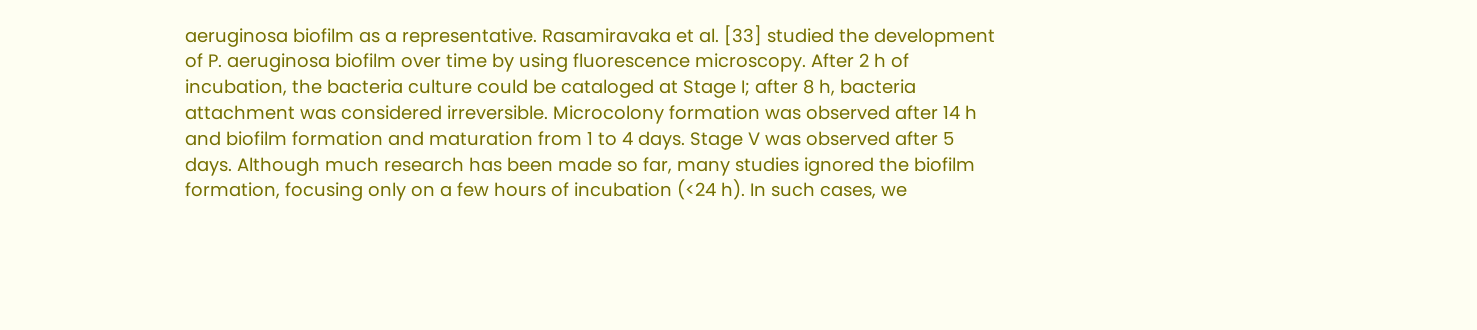aeruginosa biofilm as a representative. Rasamiravaka et al. [33] studied the development of P. aeruginosa biofilm over time by using fluorescence microscopy. After 2 h of incubation, the bacteria culture could be cataloged at Stage I; after 8 h, bacteria attachment was considered irreversible. Microcolony formation was observed after 14 h and biofilm formation and maturation from 1 to 4 days. Stage V was observed after 5 days. Although much research has been made so far, many studies ignored the biofilm formation, focusing only on a few hours of incubation (<24 h). In such cases, we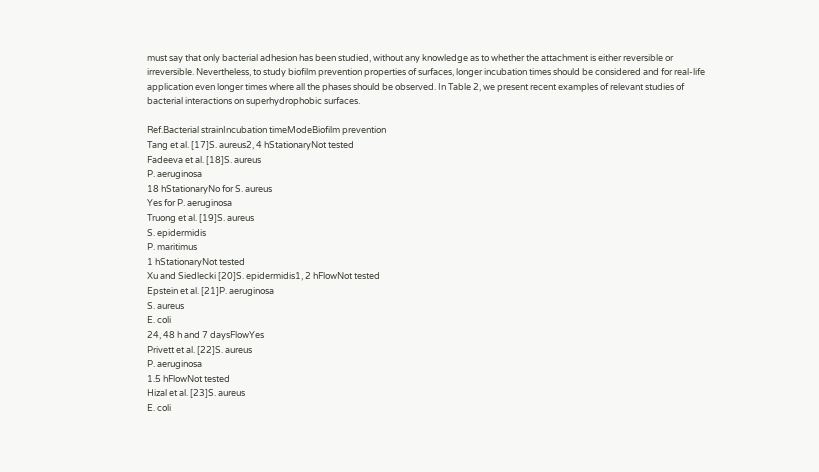must say that only bacterial adhesion has been studied, without any knowledge as to whether the attachment is either reversible or irreversible. Nevertheless, to study biofilm prevention properties of surfaces, longer incubation times should be considered and for real-life application even longer times where all the phases should be observed. In Table 2, we present recent examples of relevant studies of bacterial interactions on superhydrophobic surfaces.

Ref.Bacterial strainIncubation timeModeBiofilm prevention
Tang et al. [17]S. aureus2, 4 hStationaryNot tested
Fadeeva et al. [18]S. aureus
P. aeruginosa
18 hStationaryNo for S. aureus
Yes for P. aeruginosa
Truong et al. [19]S. aureus
S. epidermidis
P. maritimus
1 hStationaryNot tested
Xu and Siedlecki [20]S. epidermidis1, 2 hFlowNot tested
Epstein et al. [21]P. aeruginosa
S. aureus
E. coli
24, 48 h and 7 daysFlowYes
Privett et al. [22]S. aureus
P. aeruginosa
1.5 hFlowNot tested
Hizal et al. [23]S. aureus
E. coli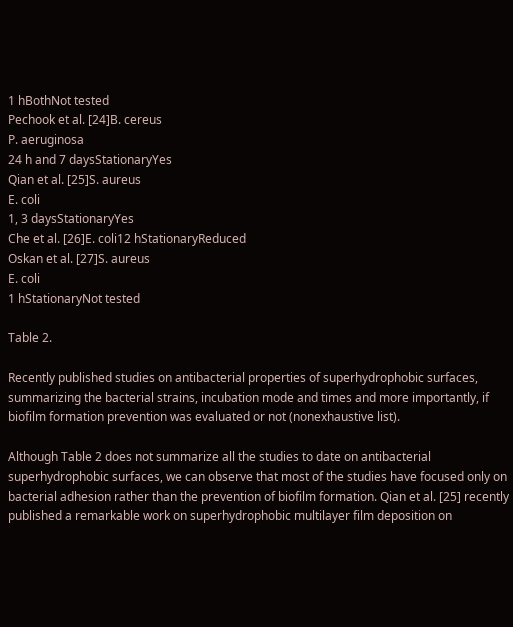1 hBothNot tested
Pechook et al. [24]B. cereus
P. aeruginosa
24 h and 7 daysStationaryYes
Qian et al. [25]S. aureus
E. coli
1, 3 daysStationaryYes
Che et al. [26]E. coli12 hStationaryReduced
Oskan et al. [27]S. aureus
E. coli
1 hStationaryNot tested

Table 2.

Recently published studies on antibacterial properties of superhydrophobic surfaces, summarizing the bacterial strains, incubation mode and times and more importantly, if biofilm formation prevention was evaluated or not (nonexhaustive list).

Although Table 2 does not summarize all the studies to date on antibacterial superhydrophobic surfaces, we can observe that most of the studies have focused only on bacterial adhesion rather than the prevention of biofilm formation. Qian et al. [25] recently published a remarkable work on superhydrophobic multilayer film deposition on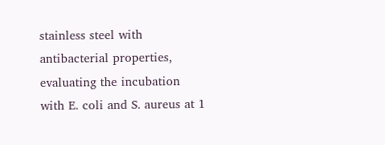stainless steel with antibacterial properties, evaluating the incubation with E. coli and S. aureus at 1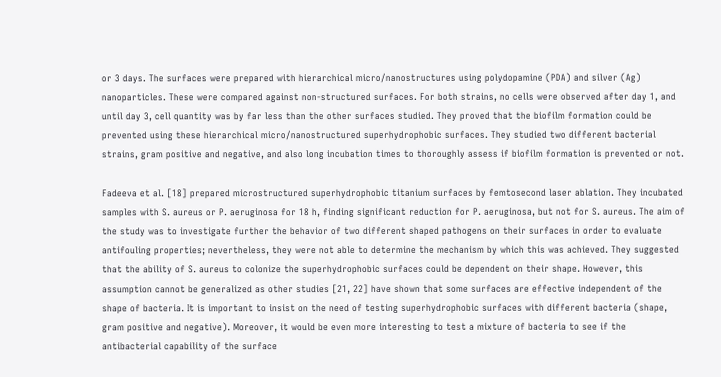or 3 days. The surfaces were prepared with hierarchical micro/nanostructures using polydopamine (PDA) and silver (Ag) nanoparticles. These were compared against non-structured surfaces. For both strains, no cells were observed after day 1, and until day 3, cell quantity was by far less than the other surfaces studied. They proved that the biofilm formation could be prevented using these hierarchical micro/nanostructured superhydrophobic surfaces. They studied two different bacterial strains, gram positive and negative, and also long incubation times to thoroughly assess if biofilm formation is prevented or not.

Fadeeva et al. [18] prepared microstructured superhydrophobic titanium surfaces by femtosecond laser ablation. They incubated samples with S. aureus or P. aeruginosa for 18 h, finding significant reduction for P. aeruginosa, but not for S. aureus. The aim of the study was to investigate further the behavior of two different shaped pathogens on their surfaces in order to evaluate antifouling properties; nevertheless, they were not able to determine the mechanism by which this was achieved. They suggested that the ability of S. aureus to colonize the superhydrophobic surfaces could be dependent on their shape. However, this assumption cannot be generalized as other studies [21, 22] have shown that some surfaces are effective independent of the shape of bacteria. It is important to insist on the need of testing superhydrophobic surfaces with different bacteria (shape, gram positive and negative). Moreover, it would be even more interesting to test a mixture of bacteria to see if the antibacterial capability of the surface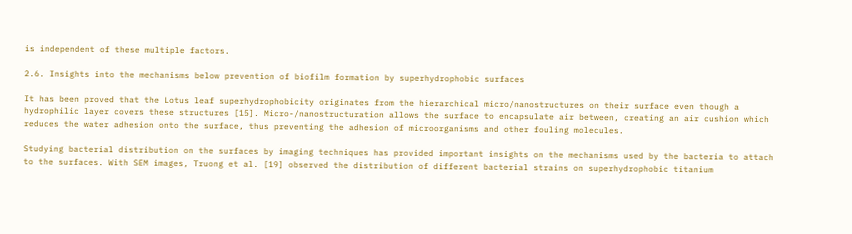is independent of these multiple factors.

2.6. Insights into the mechanisms below prevention of biofilm formation by superhydrophobic surfaces

It has been proved that the Lotus leaf superhydrophobicity originates from the hierarchical micro/nanostructures on their surface even though a hydrophilic layer covers these structures [15]. Micro-/nanostructuration allows the surface to encapsulate air between, creating an air cushion which reduces the water adhesion onto the surface, thus preventing the adhesion of microorganisms and other fouling molecules.

Studying bacterial distribution on the surfaces by imaging techniques has provided important insights on the mechanisms used by the bacteria to attach to the surfaces. With SEM images, Truong et al. [19] observed the distribution of different bacterial strains on superhydrophobic titanium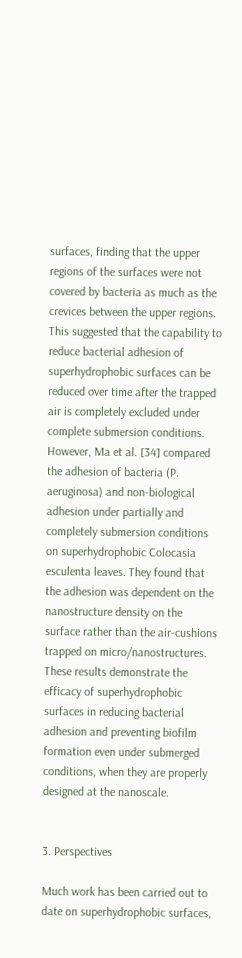surfaces, finding that the upper regions of the surfaces were not covered by bacteria as much as the crevices between the upper regions. This suggested that the capability to reduce bacterial adhesion of superhydrophobic surfaces can be reduced over time after the trapped air is completely excluded under complete submersion conditions. However, Ma et al. [34] compared the adhesion of bacteria (P. aeruginosa) and non-biological adhesion under partially and completely submersion conditions on superhydrophobic Colocasia esculenta leaves. They found that the adhesion was dependent on the nanostructure density on the surface rather than the air-cushions trapped on micro/nanostructures. These results demonstrate the efficacy of superhydrophobic surfaces in reducing bacterial adhesion and preventing biofilm formation even under submerged conditions, when they are properly designed at the nanoscale.


3. Perspectives

Much work has been carried out to date on superhydrophobic surfaces,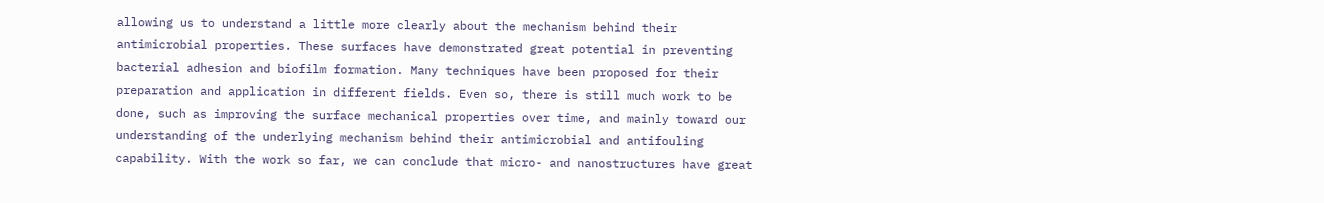allowing us to understand a little more clearly about the mechanism behind their antimicrobial properties. These surfaces have demonstrated great potential in preventing bacterial adhesion and biofilm formation. Many techniques have been proposed for their preparation and application in different fields. Even so, there is still much work to be done, such as improving the surface mechanical properties over time, and mainly toward our understanding of the underlying mechanism behind their antimicrobial and antifouling capability. With the work so far, we can conclude that micro- and nanostructures have great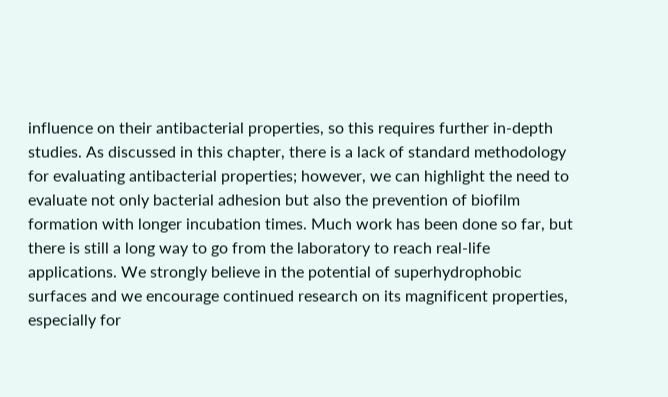influence on their antibacterial properties, so this requires further in-depth studies. As discussed in this chapter, there is a lack of standard methodology for evaluating antibacterial properties; however, we can highlight the need to evaluate not only bacterial adhesion but also the prevention of biofilm formation with longer incubation times. Much work has been done so far, but there is still a long way to go from the laboratory to reach real-life applications. We strongly believe in the potential of superhydrophobic surfaces and we encourage continued research on its magnificent properties, especially for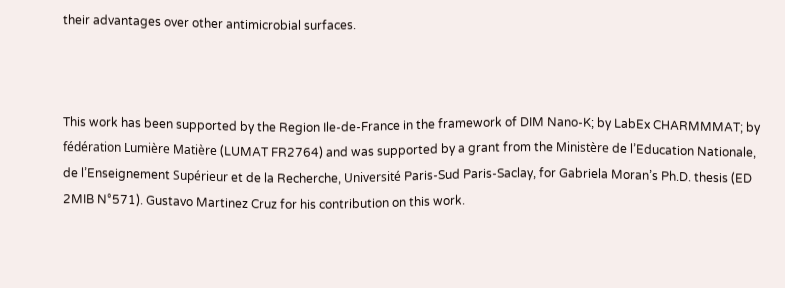their advantages over other antimicrobial surfaces.



This work has been supported by the Region Ile-de-France in the framework of DIM Nano-K; by LabEx CHARMMMAT; by fédération Lumière Matière (LUMAT FR2764) and was supported by a grant from the Ministère de l’Education Nationale, de l’Enseignement Supérieur et de la Recherche, Université Paris-Sud Paris-Saclay, for Gabriela Moran’s Ph.D. thesis (ED 2MIB N°571). Gustavo Martinez Cruz for his contribution on this work.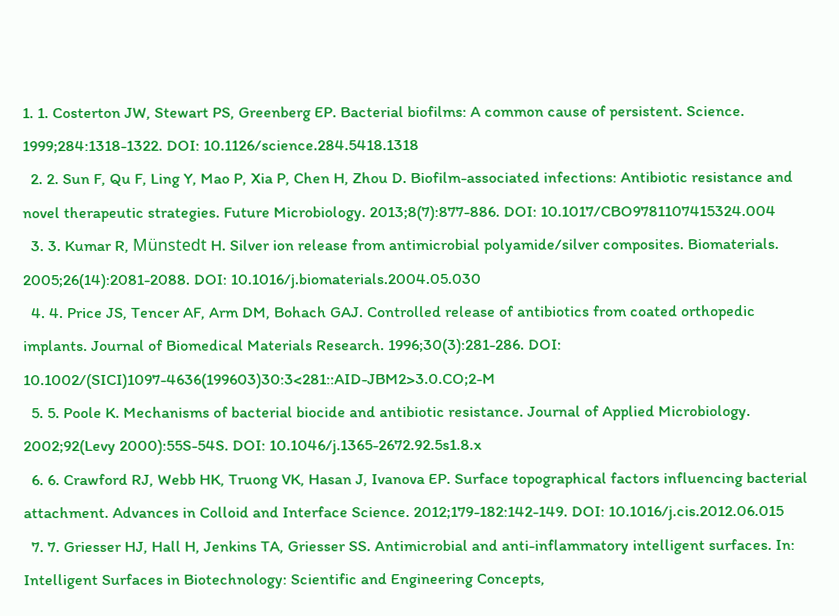1. 1. Costerton JW, Stewart PS, Greenberg EP. Bacterial biofilms: A common cause of persistent. Science. 1999;284:1318-1322. DOI: 10.1126/science.284.5418.1318
  2. 2. Sun F, Qu F, Ling Y, Mao P, Xia P, Chen H, Zhou D. Biofilm-associated infections: Antibiotic resistance and novel therapeutic strategies. Future Microbiology. 2013;8(7):877-886. DOI: 10.1017/CBO9781107415324.004
  3. 3. Kumar R, Münstedt H. Silver ion release from antimicrobial polyamide/silver composites. Biomaterials. 2005;26(14):2081-2088. DOI: 10.1016/j.biomaterials.2004.05.030
  4. 4. Price JS, Tencer AF, Arm DM, Bohach GAJ. Controlled release of antibiotics from coated orthopedic implants. Journal of Biomedical Materials Research. 1996;30(3):281-286. DOI: 10.1002/(SICI)1097-4636(199603)30:3<281::AID-JBM2>3.0.CO;2-M
  5. 5. Poole K. Mechanisms of bacterial biocide and antibiotic resistance. Journal of Applied Microbiology. 2002;92(Levy 2000):55S-54S. DOI: 10.1046/j.1365-2672.92.5s1.8.x
  6. 6. Crawford RJ, Webb HK, Truong VK, Hasan J, Ivanova EP. Surface topographical factors influencing bacterial attachment. Advances in Colloid and Interface Science. 2012;179-182:142-149. DOI: 10.1016/j.cis.2012.06.015
  7. 7. Griesser HJ, Hall H, Jenkins TA, Griesser SS. Antimicrobial and anti-inflammatory intelligent surfaces. In: Intelligent Surfaces in Biotechnology: Scientific and Engineering Concepts,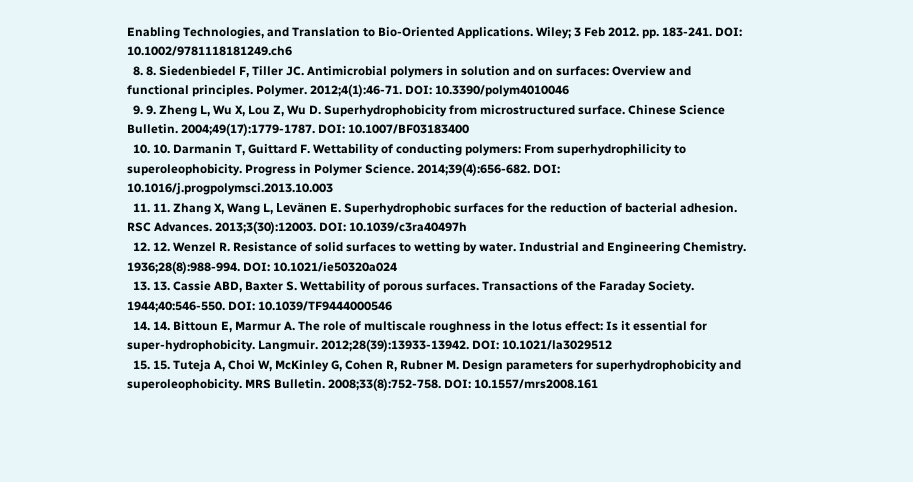Enabling Technologies, and Translation to Bio-Oriented Applications. Wiley; 3 Feb 2012. pp. 183-241. DOI: 10.1002/9781118181249.ch6
  8. 8. Siedenbiedel F, Tiller JC. Antimicrobial polymers in solution and on surfaces: Overview and functional principles. Polymer. 2012;4(1):46-71. DOI: 10.3390/polym4010046
  9. 9. Zheng L, Wu X, Lou Z, Wu D. Superhydrophobicity from microstructured surface. Chinese Science Bulletin. 2004;49(17):1779-1787. DOI: 10.1007/BF03183400
  10. 10. Darmanin T, Guittard F. Wettability of conducting polymers: From superhydrophilicity to superoleophobicity. Progress in Polymer Science. 2014;39(4):656-682. DOI: 10.1016/j.progpolymsci.2013.10.003
  11. 11. Zhang X, Wang L, Levänen E. Superhydrophobic surfaces for the reduction of bacterial adhesion. RSC Advances. 2013;3(30):12003. DOI: 10.1039/c3ra40497h
  12. 12. Wenzel R. Resistance of solid surfaces to wetting by water. Industrial and Engineering Chemistry. 1936;28(8):988-994. DOI: 10.1021/ie50320a024
  13. 13. Cassie ABD, Baxter S. Wettability of porous surfaces. Transactions of the Faraday Society. 1944;40:546-550. DOI: 10.1039/TF9444000546
  14. 14. Bittoun E, Marmur A. The role of multiscale roughness in the lotus effect: Is it essential for super-hydrophobicity. Langmuir. 2012;28(39):13933-13942. DOI: 10.1021/la3029512
  15. 15. Tuteja A, Choi W, McKinley G, Cohen R, Rubner M. Design parameters for superhydrophobicity and superoleophobicity. MRS Bulletin. 2008;33(8):752-758. DOI: 10.1557/mrs2008.161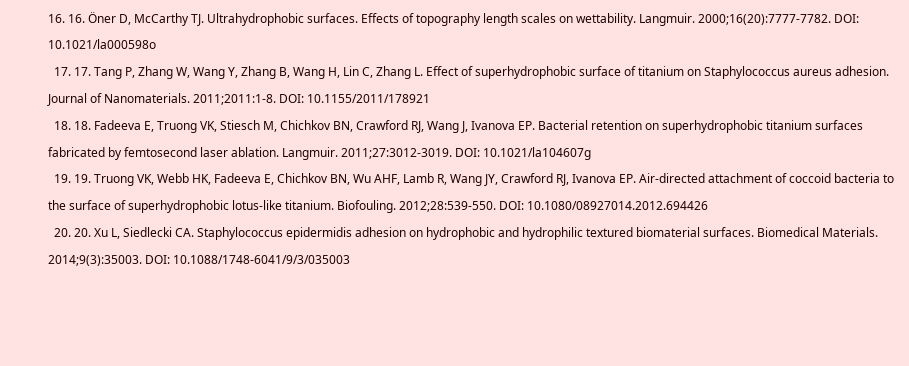16. 16. Öner D, McCarthy TJ. Ultrahydrophobic surfaces. Effects of topography length scales on wettability. Langmuir. 2000;16(20):7777-7782. DOI: 10.1021/la000598o
  17. 17. Tang P, Zhang W, Wang Y, Zhang B, Wang H, Lin C, Zhang L. Effect of superhydrophobic surface of titanium on Staphylococcus aureus adhesion. Journal of Nanomaterials. 2011;2011:1-8. DOI: 10.1155/2011/178921
  18. 18. Fadeeva E, Truong VK, Stiesch M, Chichkov BN, Crawford RJ, Wang J, Ivanova EP. Bacterial retention on superhydrophobic titanium surfaces fabricated by femtosecond laser ablation. Langmuir. 2011;27:3012-3019. DOI: 10.1021/la104607g
  19. 19. Truong VK, Webb HK, Fadeeva E, Chichkov BN, Wu AHF, Lamb R, Wang JY, Crawford RJ, Ivanova EP. Air-directed attachment of coccoid bacteria to the surface of superhydrophobic lotus-like titanium. Biofouling. 2012;28:539-550. DOI: 10.1080/08927014.2012.694426
  20. 20. Xu L, Siedlecki CA. Staphylococcus epidermidis adhesion on hydrophobic and hydrophilic textured biomaterial surfaces. Biomedical Materials. 2014;9(3):35003. DOI: 10.1088/1748-6041/9/3/035003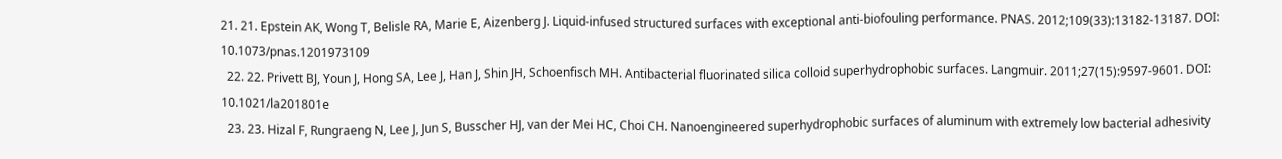21. 21. Epstein AK, Wong T, Belisle RA, Marie E, Aizenberg J. Liquid-infused structured surfaces with exceptional anti-biofouling performance. PNAS. 2012;109(33):13182-13187. DOI: 10.1073/pnas.1201973109
  22. 22. Privett BJ, Youn J, Hong SA, Lee J, Han J, Shin JH, Schoenfisch MH. Antibacterial fluorinated silica colloid superhydrophobic surfaces. Langmuir. 2011;27(15):9597-9601. DOI: 10.1021/la201801e
  23. 23. Hizal F, Rungraeng N, Lee J, Jun S, Busscher HJ, van der Mei HC, Choi CH. Nanoengineered superhydrophobic surfaces of aluminum with extremely low bacterial adhesivity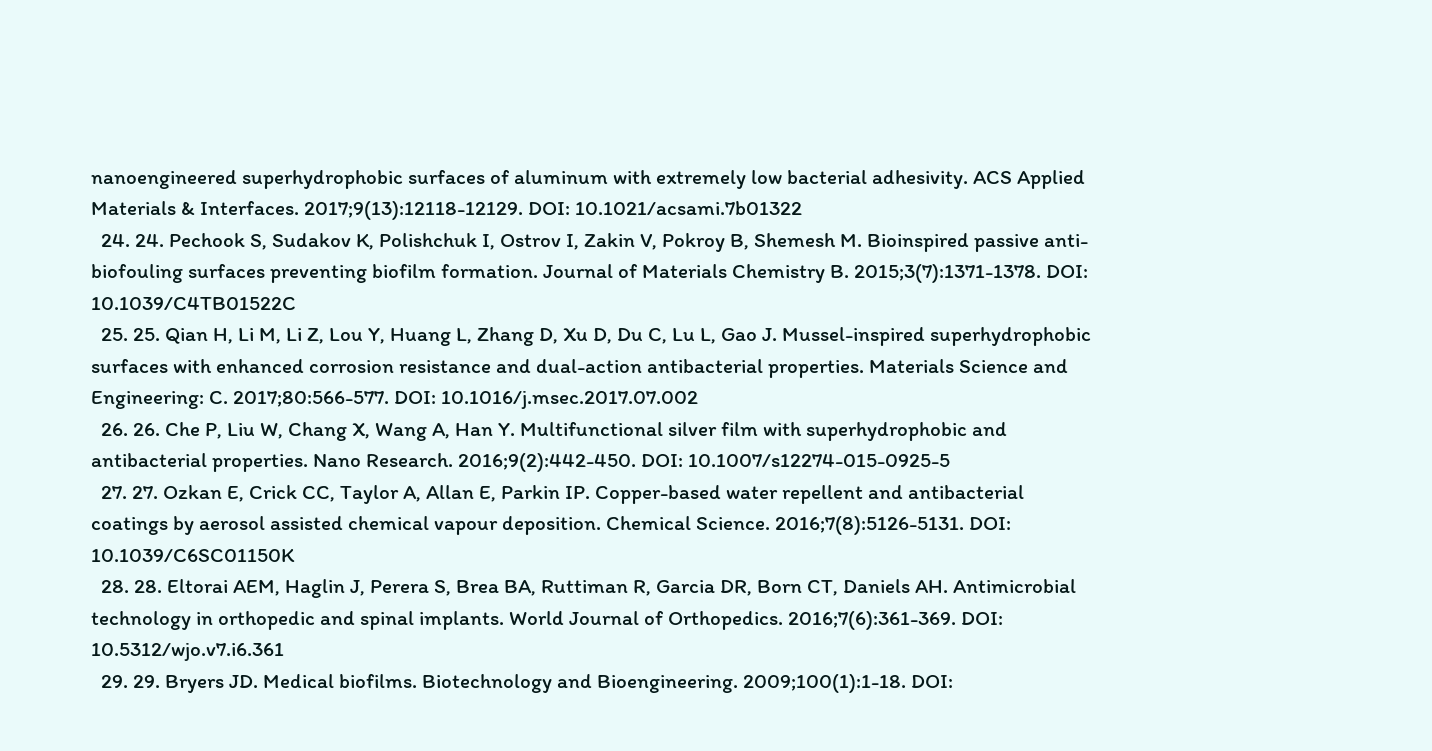nanoengineered superhydrophobic surfaces of aluminum with extremely low bacterial adhesivity. ACS Applied Materials & Interfaces. 2017;9(13):12118-12129. DOI: 10.1021/acsami.7b01322
  24. 24. Pechook S, Sudakov K, Polishchuk I, Ostrov I, Zakin V, Pokroy B, Shemesh M. Bioinspired passive anti-biofouling surfaces preventing biofilm formation. Journal of Materials Chemistry B. 2015;3(7):1371-1378. DOI: 10.1039/C4TB01522C
  25. 25. Qian H, Li M, Li Z, Lou Y, Huang L, Zhang D, Xu D, Du C, Lu L, Gao J. Mussel-inspired superhydrophobic surfaces with enhanced corrosion resistance and dual-action antibacterial properties. Materials Science and Engineering: C. 2017;80:566-577. DOI: 10.1016/j.msec.2017.07.002
  26. 26. Che P, Liu W, Chang X, Wang A, Han Y. Multifunctional silver film with superhydrophobic and antibacterial properties. Nano Research. 2016;9(2):442-450. DOI: 10.1007/s12274-015-0925-5
  27. 27. Ozkan E, Crick CC, Taylor A, Allan E, Parkin IP. Copper-based water repellent and antibacterial coatings by aerosol assisted chemical vapour deposition. Chemical Science. 2016;7(8):5126-5131. DOI: 10.1039/C6SC01150K
  28. 28. Eltorai AEM, Haglin J, Perera S, Brea BA, Ruttiman R, Garcia DR, Born CT, Daniels AH. Antimicrobial technology in orthopedic and spinal implants. World Journal of Orthopedics. 2016;7(6):361-369. DOI: 10.5312/wjo.v7.i6.361
  29. 29. Bryers JD. Medical biofilms. Biotechnology and Bioengineering. 2009;100(1):1-18. DOI: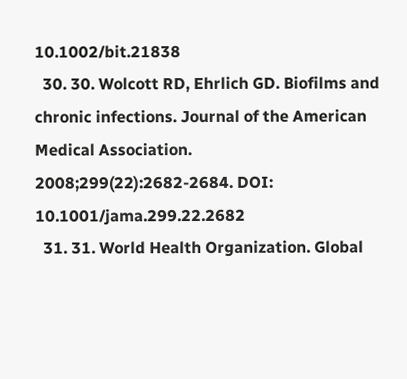10.1002/bit.21838
  30. 30. Wolcott RD, Ehrlich GD. Biofilms and chronic infections. Journal of the American Medical Association. 2008;299(22):2682-2684. DOI: 10.1001/jama.299.22.2682
  31. 31. World Health Organization. Global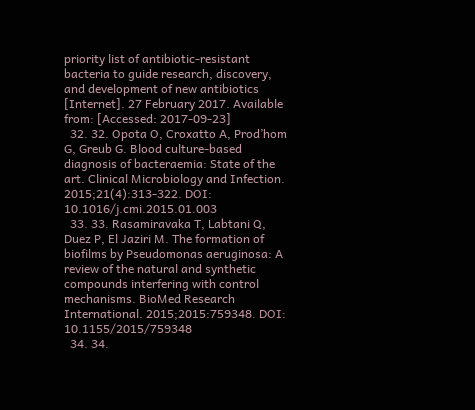priority list of antibiotic-resistant bacteria to guide research, discovery, and development of new antibiotics [Internet]. 27 February 2017. Available from: [Accessed: 2017-09-23]
  32. 32. Opota O, Croxatto A, Prod’hom G, Greub G. Blood culture-based diagnosis of bacteraemia: State of the art. Clinical Microbiology and Infection. 2015;21(4):313-322. DOI: 10.1016/j.cmi.2015.01.003
  33. 33. Rasamiravaka T, Labtani Q, Duez P, El Jaziri M. The formation of biofilms by Pseudomonas aeruginosa: A review of the natural and synthetic compounds interfering with control mechanisms. BioMed Research International. 2015;2015:759348. DOI: 10.1155/2015/759348
  34. 34.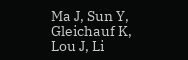Ma J, Sun Y, Gleichauf K, Lou J, Li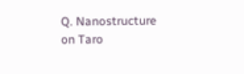Q. Nanostructure on Taro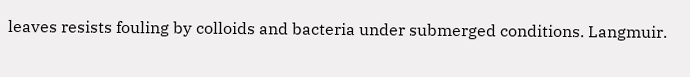leaves resists fouling by colloids and bacteria under submerged conditions. Langmuir.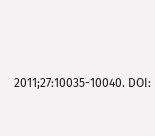2011;27:10035-10040. DOI: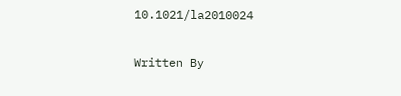10.1021/la2010024

Written By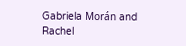Gabriela Morán and Rachel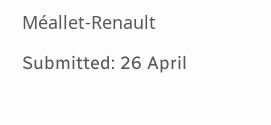Méallet-Renault

Submitted: 26 April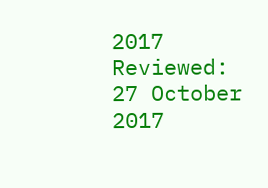2017 Reviewed: 27 October 2017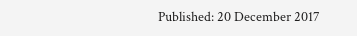Published: 20 December 2017